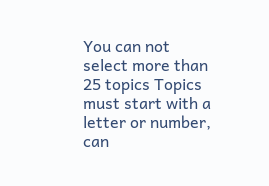You can not select more than 25 topics Topics must start with a letter or number, can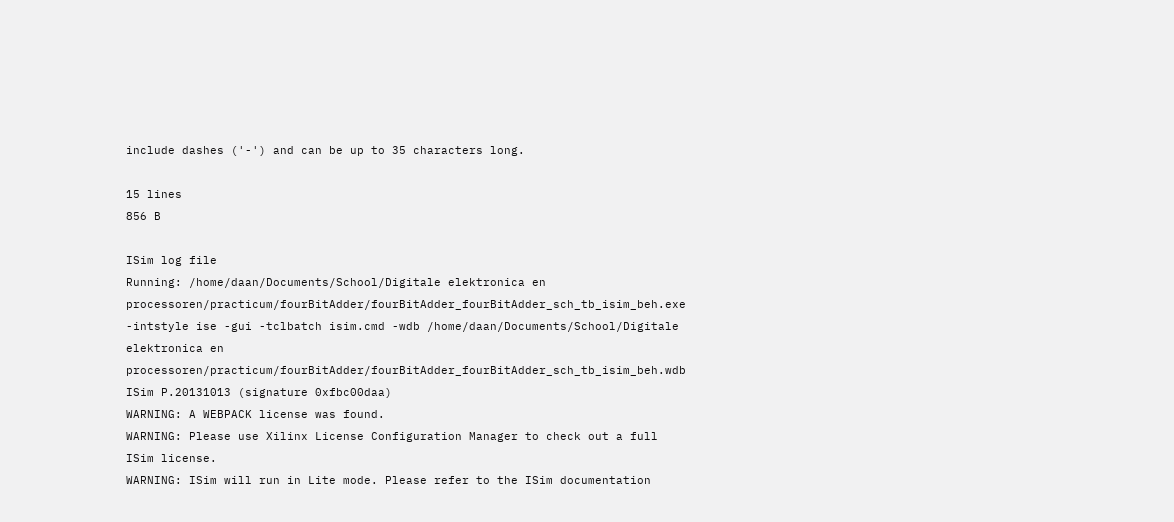include dashes ('-') and can be up to 35 characters long.

15 lines
856 B

ISim log file
Running: /home/daan/Documents/School/Digitale elektronica en processoren/practicum/fourBitAdder/fourBitAdder_fourBitAdder_sch_tb_isim_beh.exe -intstyle ise -gui -tclbatch isim.cmd -wdb /home/daan/Documents/School/Digitale elektronica en processoren/practicum/fourBitAdder/fourBitAdder_fourBitAdder_sch_tb_isim_beh.wdb
ISim P.20131013 (signature 0xfbc00daa)
WARNING: A WEBPACK license was found.
WARNING: Please use Xilinx License Configuration Manager to check out a full ISim license.
WARNING: ISim will run in Lite mode. Please refer to the ISim documentation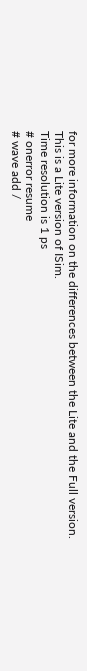for more information on the differences between the Lite and the Full version.
This is a Lite version of ISim.
Time resolution is 1 ps
# onerror resume
# wave add /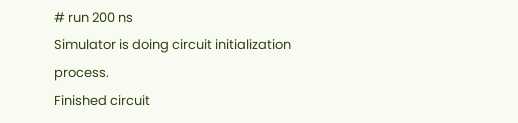# run 200 ns
Simulator is doing circuit initialization process.
Finished circuit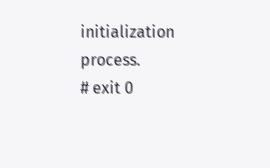initialization process.
# exit 0